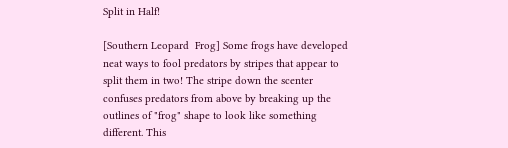Split in Half!

[Southern Leopard  Frog] Some frogs have developed neat ways to fool predators by stripes that appear to split them in two! The stripe down the scenter confuses predators from above by breaking up the outlines of "frog" shape to look like something different. This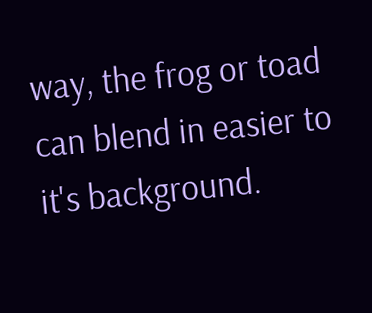way, the frog or toad can blend in easier to it's background.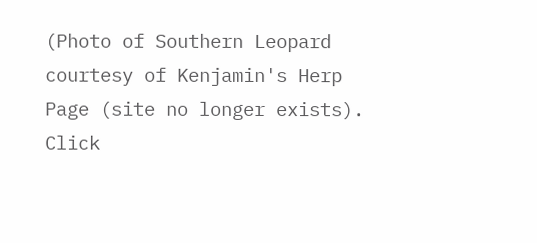(Photo of Southern Leopard courtesy of Kenjamin's Herp Page (site no longer exists).
Click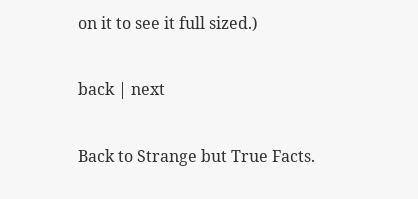on it to see it full sized.)

back | next

Back to Strange but True Facts.